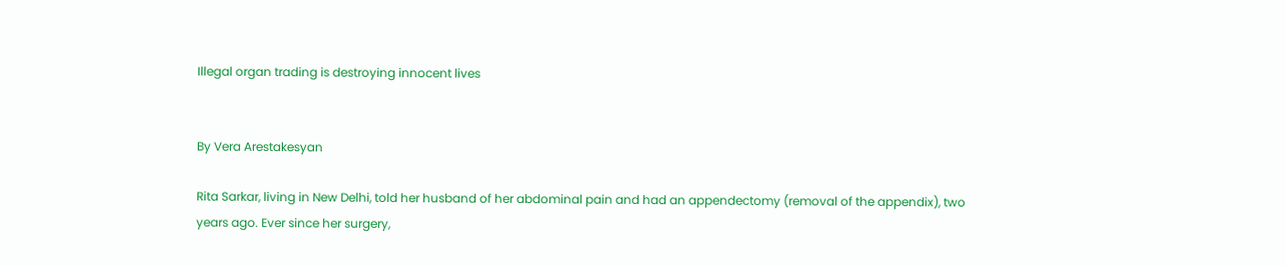Illegal organ trading is destroying innocent lives


By Vera Arestakesyan

Rita Sarkar, living in New Delhi, told her husband of her abdominal pain and had an appendectomy (removal of the appendix), two years ago. Ever since her surgery,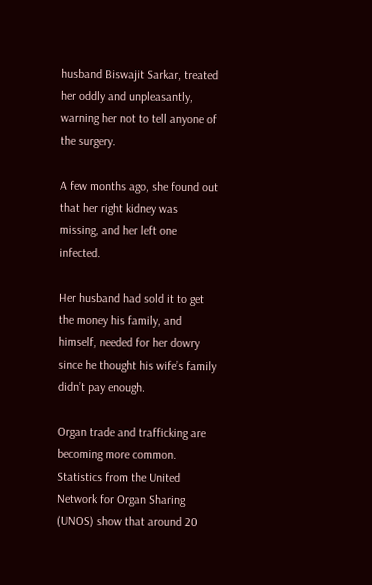husband Biswajit Sarkar, treated her oddly and unpleasantly, warning her not to tell anyone of the surgery.

A few months ago, she found out that her right kidney was missing, and her left one infected.

Her husband had sold it to get the money his family, and himself, needed for her dowry since he thought his wife’s family didn’t pay enough.

Organ trade and trafficking are becoming more common. Statistics from the United Network for Organ Sharing (UNOS) show that around 20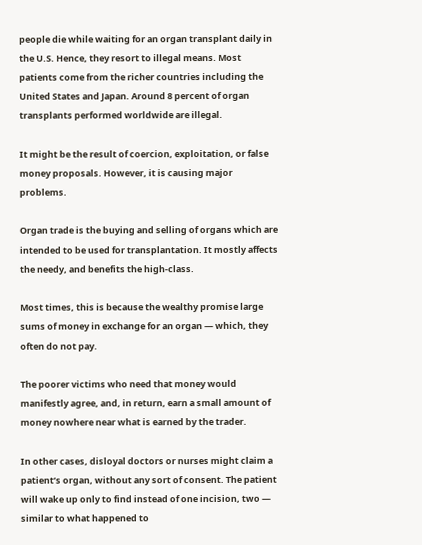people die while waiting for an organ transplant daily in the U.S. Hence, they resort to illegal means. Most patients come from the richer countries including the United States and Japan. Around 8 percent of organ transplants performed worldwide are illegal.

It might be the result of coercion, exploitation, or false money proposals. However, it is causing major problems.

Organ trade is the buying and selling of organs which are intended to be used for transplantation. It mostly affects the needy, and benefits the high-class.

Most times, this is because the wealthy promise large sums of money in exchange for an organ — which, they often do not pay.

The poorer victims who need that money would manifestly agree, and, in return, earn a small amount of money nowhere near what is earned by the trader.

In other cases, disloyal doctors or nurses might claim a patient’s organ, without any sort of consent. The patient will wake up only to find instead of one incision, two — similar to what happened to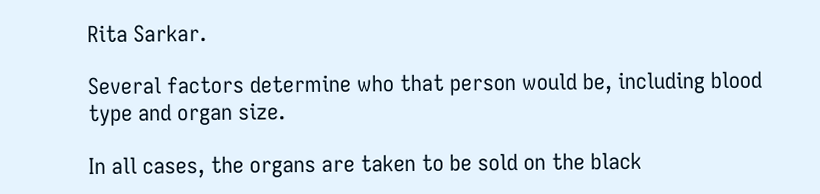Rita Sarkar.

Several factors determine who that person would be, including blood type and organ size.

In all cases, the organs are taken to be sold on the black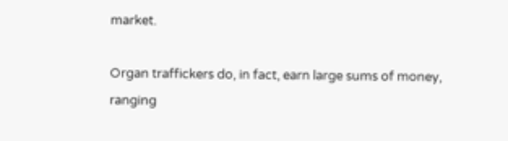market.

Organ traffickers do, in fact, earn large sums of money, ranging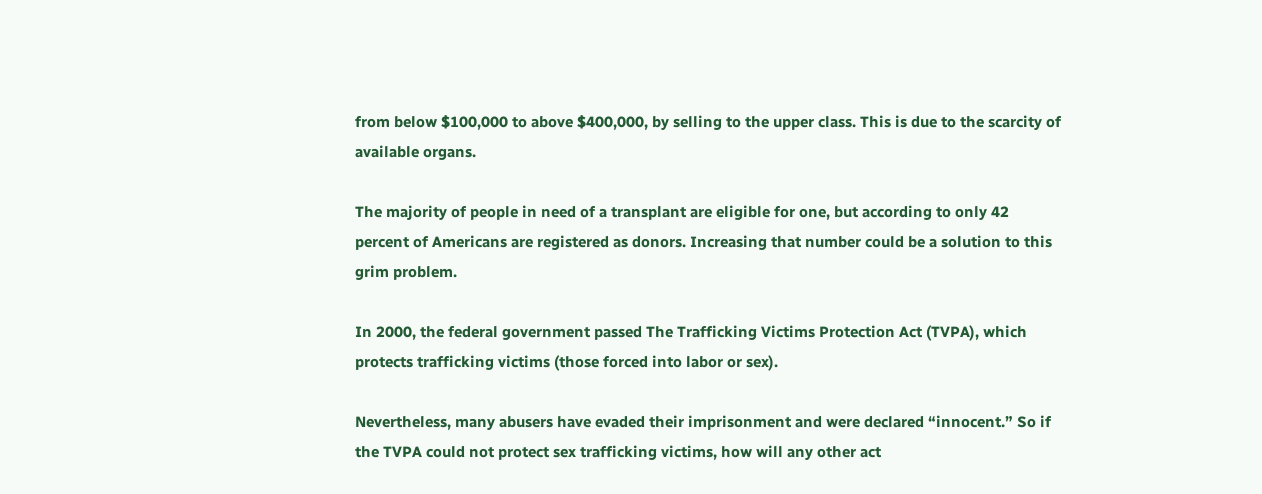from below $100,000 to above $400,000, by selling to the upper class. This is due to the scarcity of available organs.

The majority of people in need of a transplant are eligible for one, but according to only 42 percent of Americans are registered as donors. Increasing that number could be a solution to this grim problem.

In 2000, the federal government passed The Trafficking Victims Protection Act (TVPA), which protects trafficking victims (those forced into labor or sex).

Nevertheless, many abusers have evaded their imprisonment and were declared “innocent.” So if the TVPA could not protect sex trafficking victims, how will any other act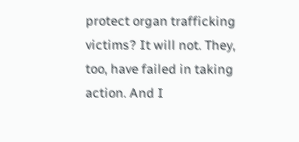protect organ trafficking victims? It will not. They, too, have failed in taking action. And I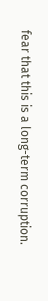fear that this is a long-term corruption.